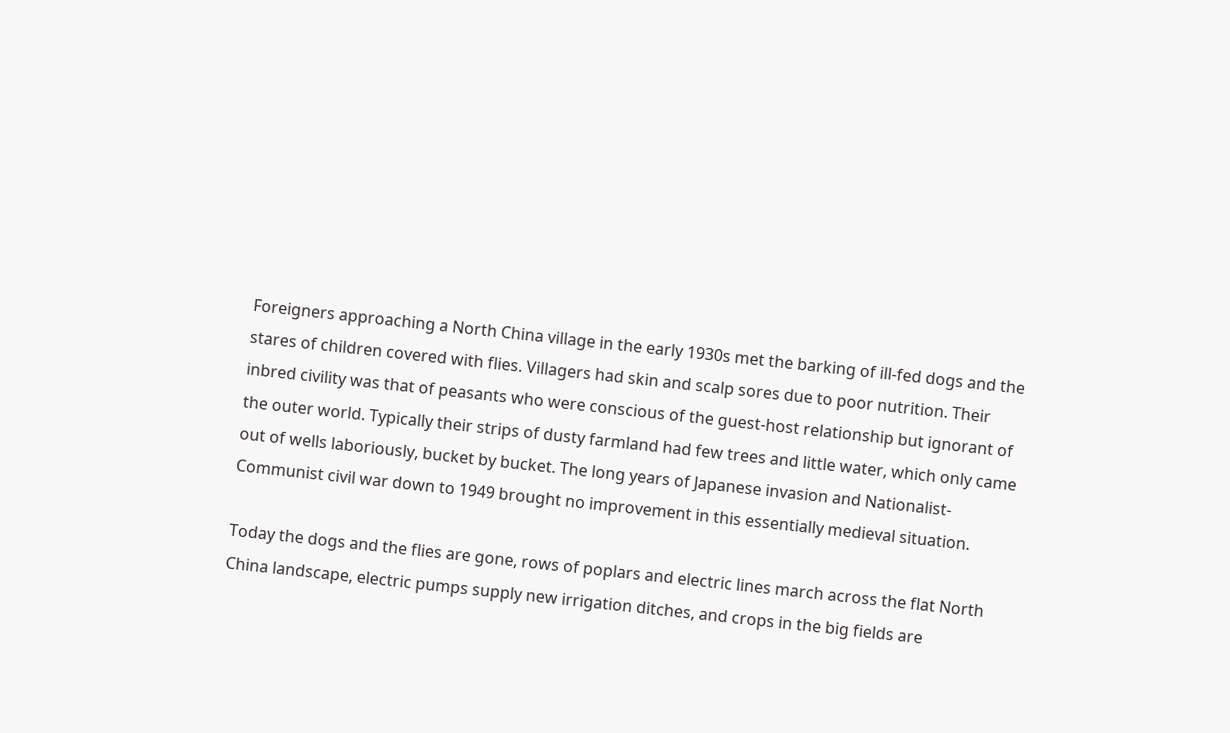Foreigners approaching a North China village in the early 1930s met the barking of ill-fed dogs and the stares of children covered with flies. Villagers had skin and scalp sores due to poor nutrition. Their inbred civility was that of peasants who were conscious of the guest-host relationship but ignorant of the outer world. Typically their strips of dusty farmland had few trees and little water, which only came out of wells laboriously, bucket by bucket. The long years of Japanese invasion and Nationalist-Communist civil war down to 1949 brought no improvement in this essentially medieval situation.

Today the dogs and the flies are gone, rows of poplars and electric lines march across the flat North China landscape, electric pumps supply new irrigation ditches, and crops in the big fields are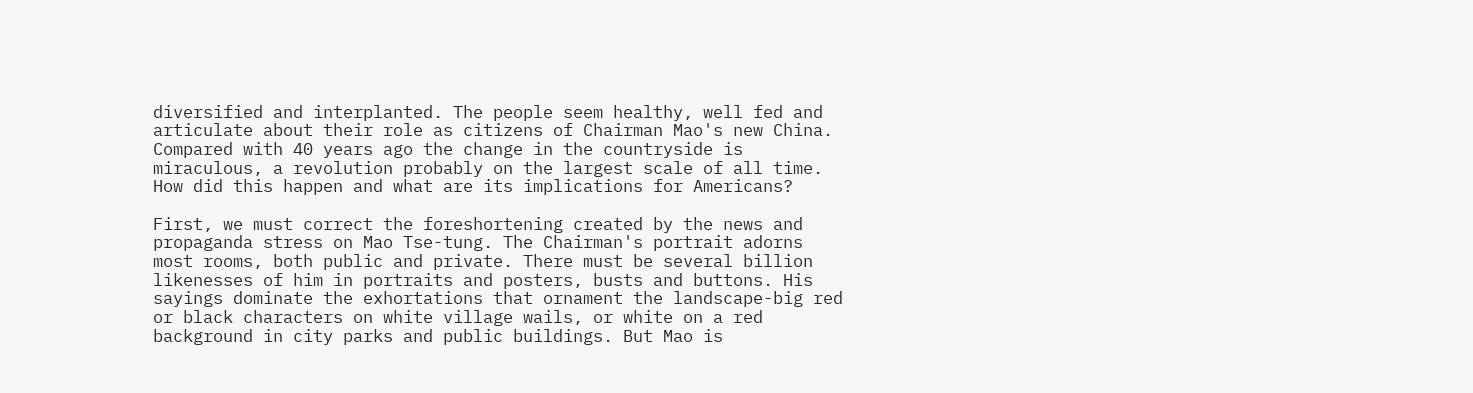diversified and interplanted. The people seem healthy, well fed and articulate about their role as citizens of Chairman Mao's new China. Compared with 40 years ago the change in the countryside is miraculous, a revolution probably on the largest scale of all time. How did this happen and what are its implications for Americans?

First, we must correct the foreshortening created by the news and propaganda stress on Mao Tse-tung. The Chairman's portrait adorns most rooms, both public and private. There must be several billion likenesses of him in portraits and posters, busts and buttons. His sayings dominate the exhortations that ornament the landscape-big red or black characters on white village wails, or white on a red background in city parks and public buildings. But Mao is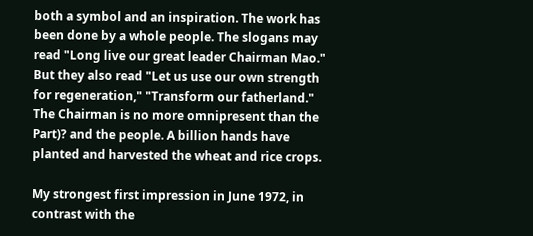both a symbol and an inspiration. The work has been done by a whole people. The slogans may read "Long live our great leader Chairman Mao." But they also read "Let us use our own strength for regeneration," "Transform our fatherland." The Chairman is no more omnipresent than the Part)? and the people. A billion hands have planted and harvested the wheat and rice crops.

My strongest first impression in June 1972, in contrast with the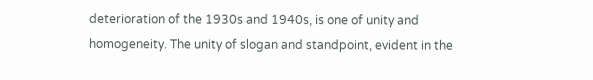deterioration of the 1930s and 1940s, is one of unity and homogeneity. The unity of slogan and standpoint, evident in the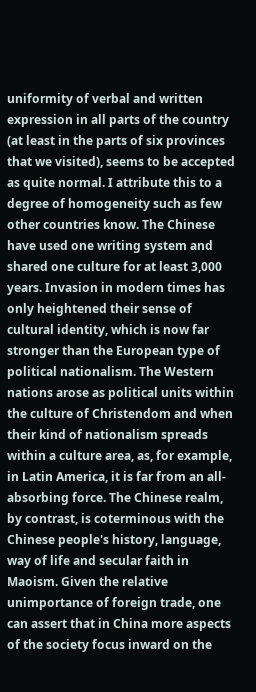uniformity of verbal and written expression in all parts of the country (at least in the parts of six provinces that we visited), seems to be accepted as quite normal. I attribute this to a degree of homogeneity such as few other countries know. The Chinese have used one writing system and shared one culture for at least 3,000 years. Invasion in modern times has only heightened their sense of cultural identity, which is now far stronger than the European type of political nationalism. The Western nations arose as political units within the culture of Christendom and when their kind of nationalism spreads within a culture area, as, for example, in Latin America, it is far from an all-absorbing force. The Chinese realm, by contrast, is coterminous with the Chinese people's history, language, way of life and secular faith in Maoism. Given the relative unimportance of foreign trade, one can assert that in China more aspects of the society focus inward on the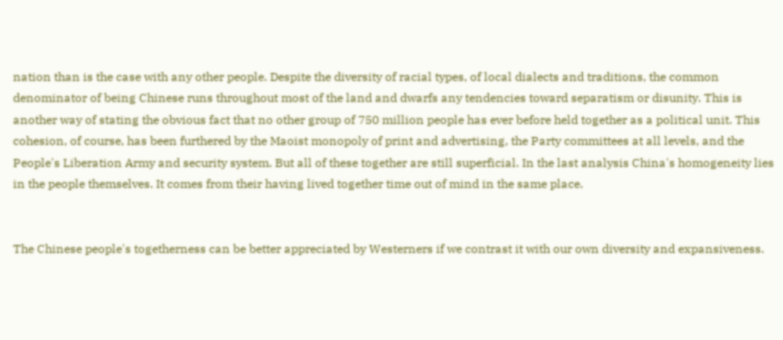nation than is the case with any other people. Despite the diversity of racial types, of local dialects and traditions, the common denominator of being Chinese runs throughout most of the land and dwarfs any tendencies toward separatism or disunity. This is another way of stating the obvious fact that no other group of 750 million people has ever before held together as a political unit. This cohesion, of course, has been furthered by the Maoist monopoly of print and advertising, the Party committees at all levels, and the People's Liberation Army and security system. But all of these together are still superficial. In the last analysis China's homogeneity lies in the people themselves. It comes from their having lived together time out of mind in the same place.


The Chinese people's togetherness can be better appreciated by Westerners if we contrast it with our own diversity and expansiveness.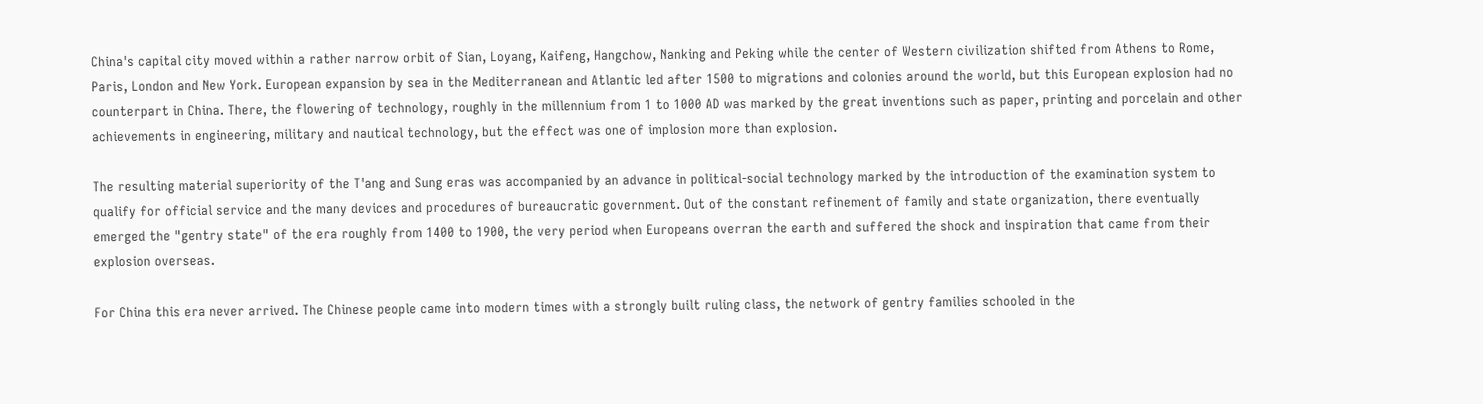China's capital city moved within a rather narrow orbit of Sian, Loyang, Kaifeng, Hangchow, Nanking and Peking while the center of Western civilization shifted from Athens to Rome, Paris, London and New York. European expansion by sea in the Mediterranean and Atlantic led after 1500 to migrations and colonies around the world, but this European explosion had no counterpart in China. There, the flowering of technology, roughly in the millennium from 1 to 1000 AD was marked by the great inventions such as paper, printing and porcelain and other achievements in engineering, military and nautical technology, but the effect was one of implosion more than explosion.

The resulting material superiority of the T'ang and Sung eras was accompanied by an advance in political-social technology marked by the introduction of the examination system to qualify for official service and the many devices and procedures of bureaucratic government. Out of the constant refinement of family and state organization, there eventually emerged the "gentry state" of the era roughly from 1400 to 1900, the very period when Europeans overran the earth and suffered the shock and inspiration that came from their explosion overseas.

For China this era never arrived. The Chinese people came into modern times with a strongly built ruling class, the network of gentry families schooled in the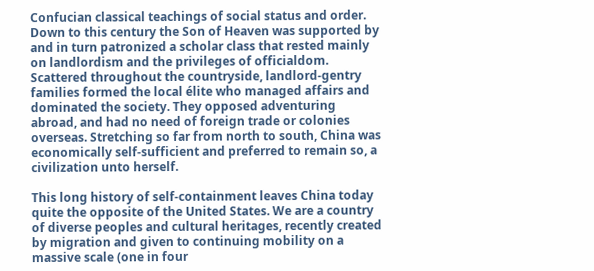Confucian classical teachings of social status and order. Down to this century the Son of Heaven was supported by and in turn patronized a scholar class that rested mainly on landlordism and the privileges of officialdom. Scattered throughout the countryside, landlord-gentry families formed the local élite who managed affairs and dominated the society. They opposed adventuring abroad, and had no need of foreign trade or colonies overseas. Stretching so far from north to south, China was economically self-sufficient and preferred to remain so, a civilization unto herself.

This long history of self-containment leaves China today quite the opposite of the United States. We are a country of diverse peoples and cultural heritages, recently created by migration and given to continuing mobility on a massive scale (one in four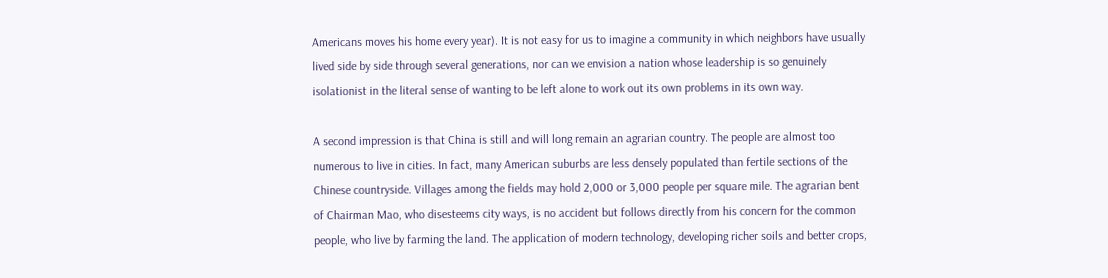Americans moves his home every year). It is not easy for us to imagine a community in which neighbors have usually lived side by side through several generations, nor can we envision a nation whose leadership is so genuinely isolationist in the literal sense of wanting to be left alone to work out its own problems in its own way.

A second impression is that China is still and will long remain an agrarian country. The people are almost too numerous to live in cities. In fact, many American suburbs are less densely populated than fertile sections of the Chinese countryside. Villages among the fields may hold 2,000 or 3,000 people per square mile. The agrarian bent of Chairman Mao, who disesteems city ways, is no accident but follows directly from his concern for the common people, who live by farming the land. The application of modern technology, developing richer soils and better crops,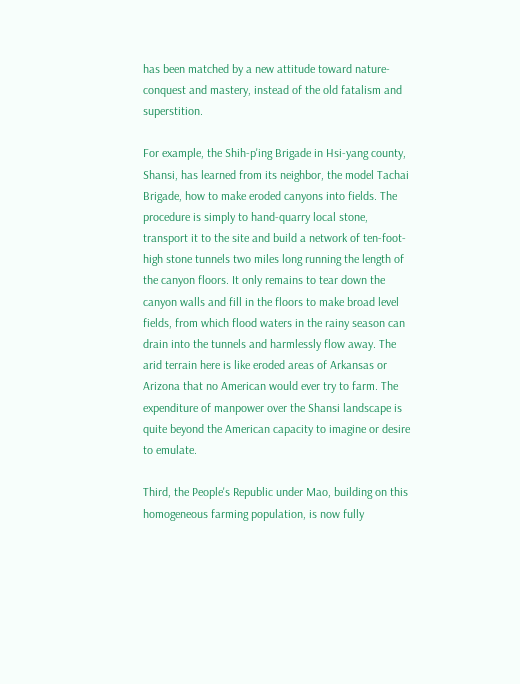has been matched by a new attitude toward nature-conquest and mastery, instead of the old fatalism and superstition.

For example, the Shih-p'ing Brigade in Hsi-yang county, Shansi, has learned from its neighbor, the model Tachai Brigade, how to make eroded canyons into fields. The procedure is simply to hand-quarry local stone, transport it to the site and build a network of ten-foot-high stone tunnels two miles long running the length of the canyon floors. It only remains to tear down the canyon walls and fill in the floors to make broad level fields, from which flood waters in the rainy season can drain into the tunnels and harmlessly flow away. The arid terrain here is like eroded areas of Arkansas or Arizona that no American would ever try to farm. The expenditure of manpower over the Shansi landscape is quite beyond the American capacity to imagine or desire to emulate.

Third, the People's Republic under Mao, building on this homogeneous farming population, is now fully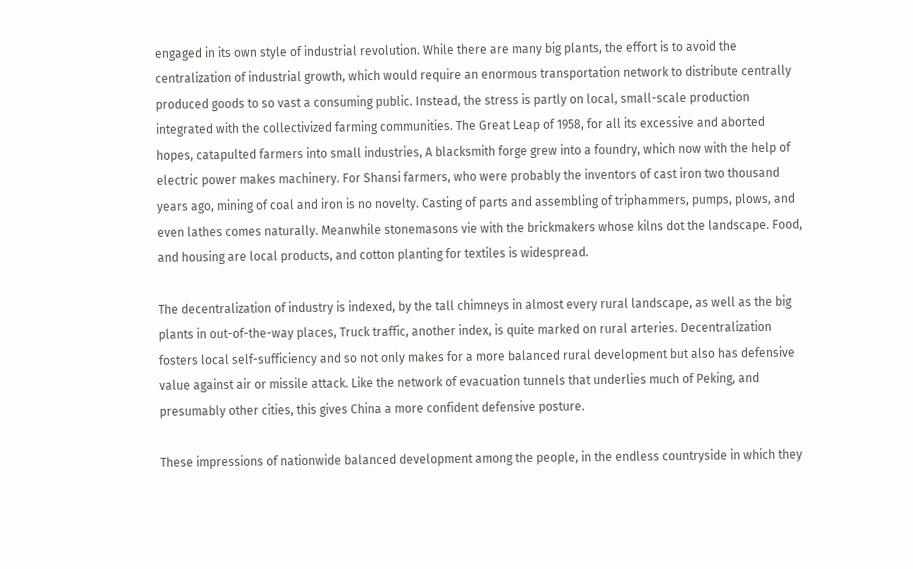engaged in its own style of industrial revolution. While there are many big plants, the effort is to avoid the centralization of industrial growth, which would require an enormous transportation network to distribute centrally produced goods to so vast a consuming public. Instead, the stress is partly on local, small-scale production integrated with the collectivized farming communities. The Great Leap of 1958, for all its excessive and aborted hopes, catapulted farmers into small industries, A blacksmith forge grew into a foundry, which now with the help of electric power makes machinery. For Shansi farmers, who were probably the inventors of cast iron two thousand years ago, mining of coal and iron is no novelty. Casting of parts and assembling of triphammers, pumps, plows, and even lathes comes naturally. Meanwhile stonemasons vie with the brickmakers whose kilns dot the landscape. Food, and housing are local products, and cotton planting for textiles is widespread.

The decentralization of industry is indexed, by the tall chimneys in almost every rural landscape, as well as the big plants in out-of-the-way places, Truck traffic, another index, is quite marked on rural arteries. Decentralization fosters local self-sufficiency and so not only makes for a more balanced rural development but also has defensive value against air or missile attack. Like the network of evacuation tunnels that underlies much of Peking, and presumably other cities, this gives China a more confident defensive posture.

These impressions of nationwide balanced development among the people, in the endless countryside in which they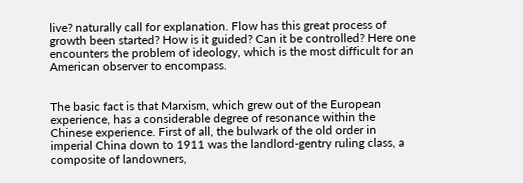live? naturally call for explanation. Flow has this great process of growth been started? How is it guided? Can it be controlled? Here one encounters the problem of ideology, which is the most difficult for an American observer to encompass.


The basic fact is that Marxism, which grew out of the European experience, has a considerable degree of resonance within the Chinese experience. First of all, the bulwark of the old order in imperial China down to 1911 was the landlord-gentry ruling class, a composite of landowners,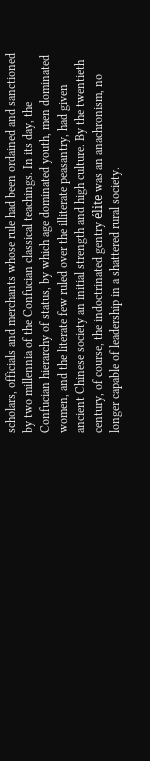scholars, officials and merchants whose rule had been ordained and sanctioned by two millennia of the Confucian classical teachings. In its day, the Confucian hierarchy of status, by which age dominated youth, men dominated women, and the literate few ruled over the illiterate peasantry, had given ancient Chinese society an initial strength and high culture. By the twentieth century, of course, the indoctrinated gentry élite was an anachronism, no longer capable of leadership in a shattered rural society.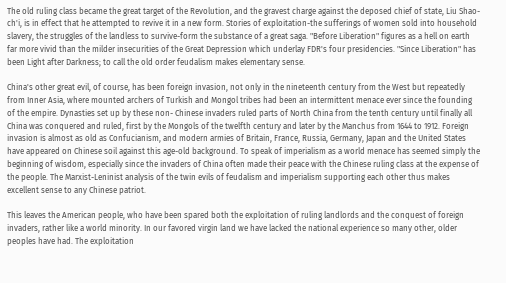The old ruling class became the great target of the Revolution, and the gravest charge against the deposed chief of state, Liu Shao-ch'i, is in effect that he attempted to revive it in a new form. Stories of exploitation-the sufferings of women sold into household slavery, the struggles of the landless to survive-form the substance of a great saga. "Before Liberation" figures as a hell on earth far more vivid than the milder insecurities of the Great Depression which underlay FDR's four presidencies. "Since Liberation" has been Light after Darkness; to call the old order feudalism makes elementary sense.

China's other great evil, of course, has been foreign invasion, not only in the nineteenth century from the West but repeatedly from Inner Asia, where mounted archers of Turkish and Mongol tribes had been an intermittent menace ever since the founding of the empire. Dynasties set up by these non- Chinese invaders ruled parts of North China from the tenth century until finally all China was conquered and ruled, first by the Mongols of the twelfth century and later by the Manchus from 1644 to 1912. Foreign invasion is almost as old as Confucianism, and modern armies of Britain, France, Russia, Germany, Japan and the United States have appeared on Chinese soil against this age-old background. To speak of imperialism as a world menace has seemed simply the beginning of wisdom, especially since the invaders of China often made their peace with the Chinese ruling class at the expense of the people. The Marxist-Leninist analysis of the twin evils of feudalism and imperialism supporting each other thus makes excellent sense to any Chinese patriot.

This leaves the American people, who have been spared both the exploitation of ruling landlords and the conquest of foreign invaders, rather like a world minority. In our favored virgin land we have lacked the national experience so many other, older peoples have had. The exploitation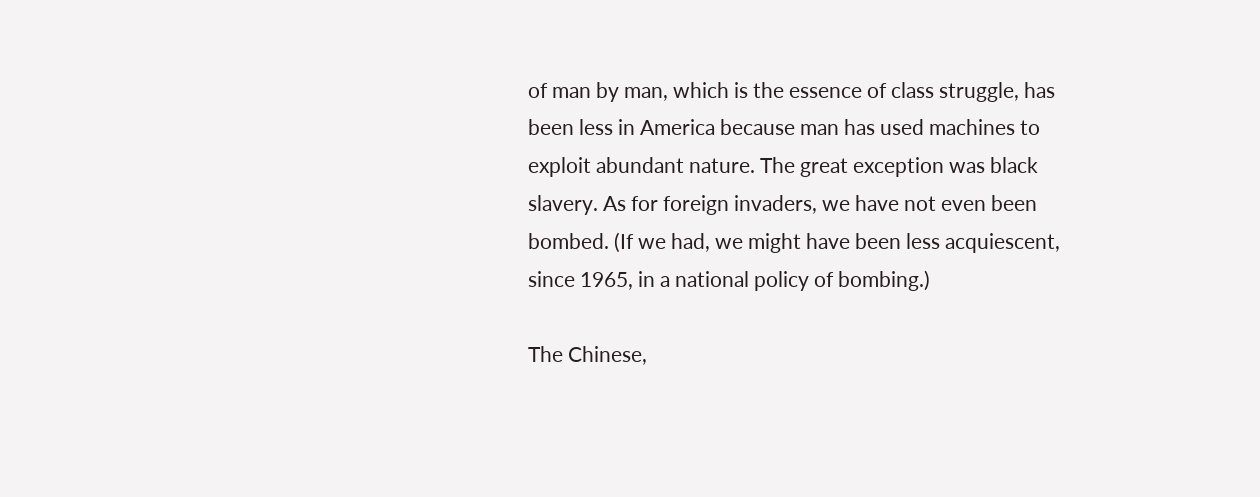of man by man, which is the essence of class struggle, has been less in America because man has used machines to exploit abundant nature. The great exception was black slavery. As for foreign invaders, we have not even been bombed. (If we had, we might have been less acquiescent, since 1965, in a national policy of bombing.)

The Chinese,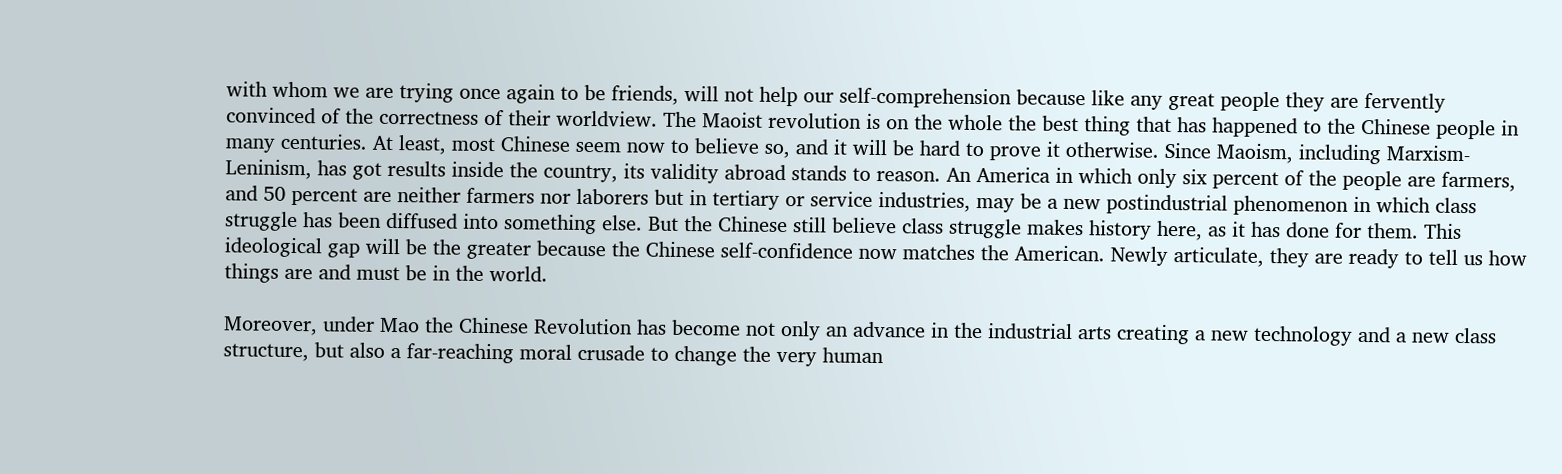with whom we are trying once again to be friends, will not help our self-comprehension because like any great people they are fervently convinced of the correctness of their worldview. The Maoist revolution is on the whole the best thing that has happened to the Chinese people in many centuries. At least, most Chinese seem now to believe so, and it will be hard to prove it otherwise. Since Maoism, including Marxism- Leninism, has got results inside the country, its validity abroad stands to reason. An America in which only six percent of the people are farmers, and 50 percent are neither farmers nor laborers but in tertiary or service industries, may be a new postindustrial phenomenon in which class struggle has been diffused into something else. But the Chinese still believe class struggle makes history here, as it has done for them. This ideological gap will be the greater because the Chinese self-confidence now matches the American. Newly articulate, they are ready to tell us how things are and must be in the world.

Moreover, under Mao the Chinese Revolution has become not only an advance in the industrial arts creating a new technology and a new class structure, but also a far-reaching moral crusade to change the very human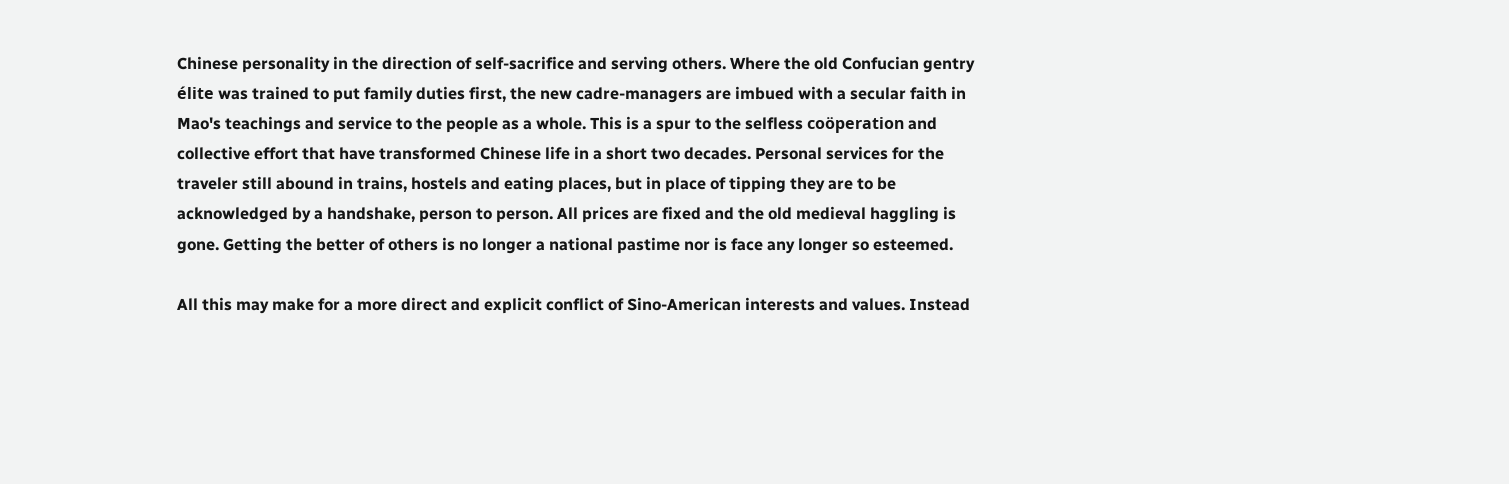Chinese personality in the direction of self-sacrifice and serving others. Where the old Confucian gentry élite was trained to put family duties first, the new cadre-managers are imbued with a secular faith in Mao's teachings and service to the people as a whole. This is a spur to the selfless coöperation and collective effort that have transformed Chinese life in a short two decades. Personal services for the traveler still abound in trains, hostels and eating places, but in place of tipping they are to be acknowledged by a handshake, person to person. All prices are fixed and the old medieval haggling is gone. Getting the better of others is no longer a national pastime nor is face any longer so esteemed.

All this may make for a more direct and explicit conflict of Sino-American interests and values. Instead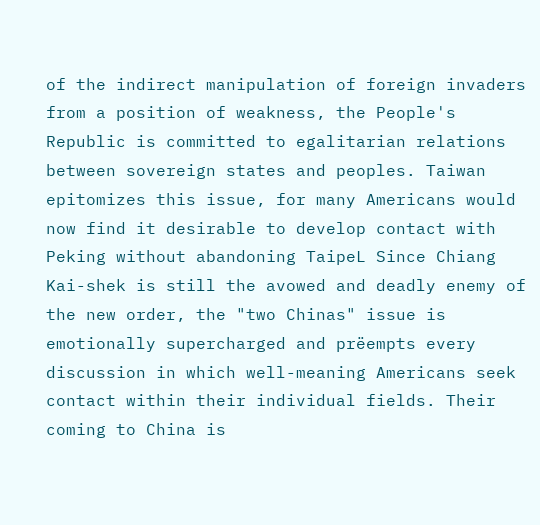of the indirect manipulation of foreign invaders from a position of weakness, the People's Republic is committed to egalitarian relations between sovereign states and peoples. Taiwan epitomizes this issue, for many Americans would now find it desirable to develop contact with Peking without abandoning TaipeL Since Chiang Kai-shek is still the avowed and deadly enemy of the new order, the "two Chinas" issue is emotionally supercharged and prëempts every discussion in which well-meaning Americans seek contact within their individual fields. Their coming to China is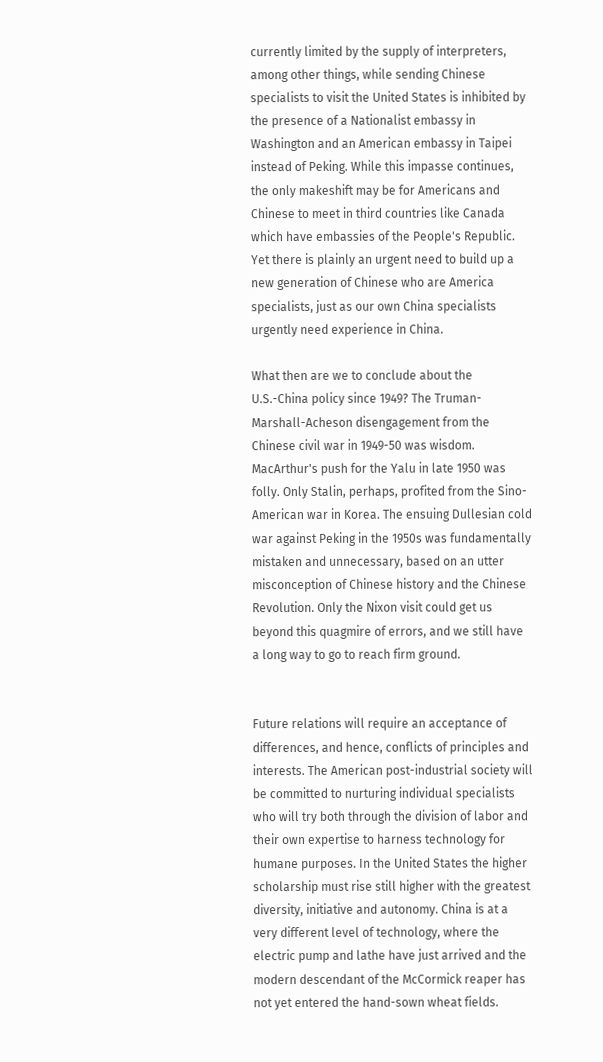currently limited by the supply of interpreters, among other things, while sending Chinese specialists to visit the United States is inhibited by the presence of a Nationalist embassy in Washington and an American embassy in Taipei instead of Peking. While this impasse continues, the only makeshift may be for Americans and Chinese to meet in third countries like Canada which have embassies of the People's Republic. Yet there is plainly an urgent need to build up a new generation of Chinese who are America specialists, just as our own China specialists urgently need experience in China.

What then are we to conclude about the U.S.-China policy since 1949? The Truman-Marshall-Acheson disengagement from the Chinese civil war in 1949-50 was wisdom. MacArthur's push for the Yalu in late 1950 was folly. Only Stalin, perhaps, profited from the Sino-American war in Korea. The ensuing Dullesian cold war against Peking in the 1950s was fundamentally mistaken and unnecessary, based on an utter misconception of Chinese history and the Chinese Revolution. Only the Nixon visit could get us beyond this quagmire of errors, and we still have a long way to go to reach firm ground.


Future relations will require an acceptance of differences, and hence, conflicts of principles and interests. The American post-industrial society will be committed to nurturing individual specialists who will try both through the division of labor and their own expertise to harness technology for humane purposes. In the United States the higher scholarship must rise still higher with the greatest diversity, initiative and autonomy. China is at a very different level of technology, where the electric pump and lathe have just arrived and the modern descendant of the McCormick reaper has not yet entered the hand-sown wheat fields.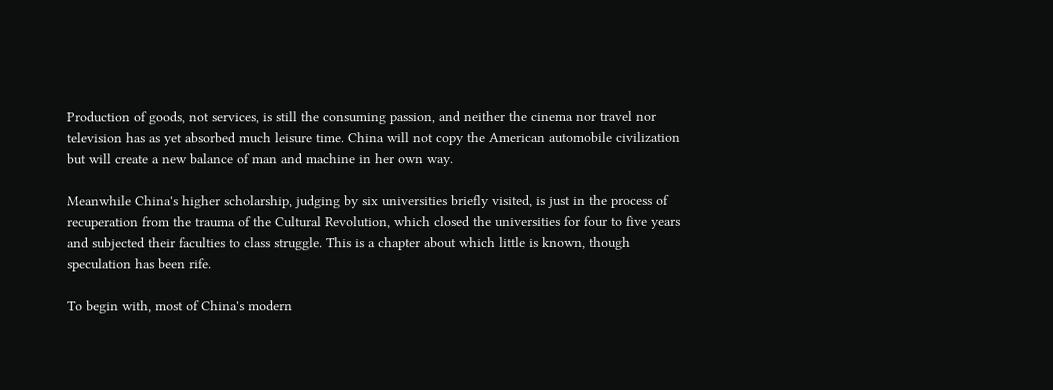Production of goods, not services, is still the consuming passion, and neither the cinema nor travel nor television has as yet absorbed much leisure time. China will not copy the American automobile civilization but will create a new balance of man and machine in her own way.

Meanwhile China's higher scholarship, judging by six universities briefly visited, is just in the process of recuperation from the trauma of the Cultural Revolution, which closed the universities for four to five years and subjected their faculties to class struggle. This is a chapter about which little is known, though speculation has been rife.

To begin with, most of China's modern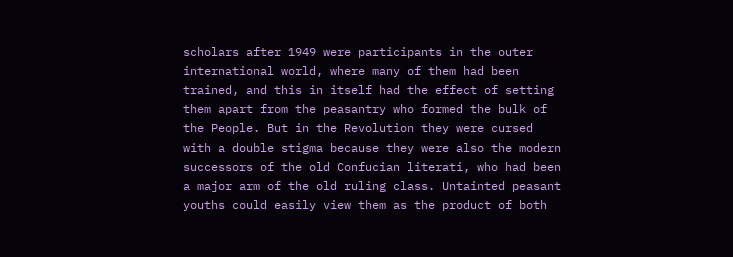scholars after 1949 were participants in the outer international world, where many of them had been trained, and this in itself had the effect of setting them apart from the peasantry who formed the bulk of the People. But in the Revolution they were cursed with a double stigma because they were also the modern successors of the old Confucian literati, who had been a major arm of the old ruling class. Untainted peasant youths could easily view them as the product of both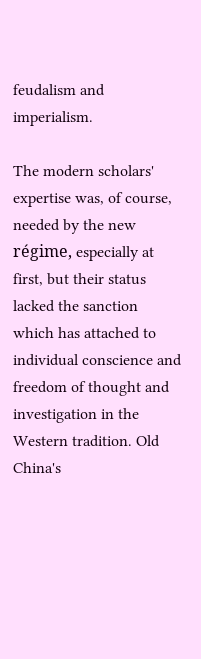feudalism and imperialism.

The modern scholars' expertise was, of course, needed by the new régime, especially at first, but their status lacked the sanction which has attached to individual conscience and freedom of thought and investigation in the Western tradition. Old China's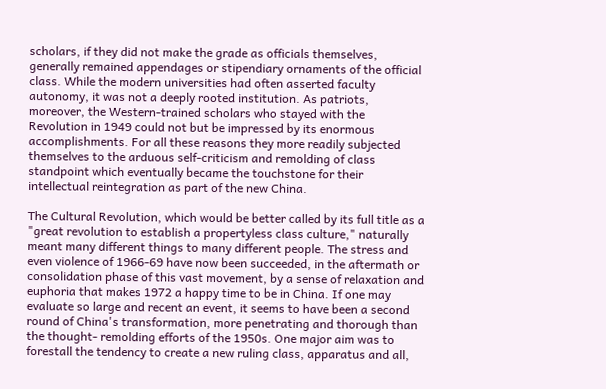scholars, if they did not make the grade as officials themselves, generally remained appendages or stipendiary ornaments of the official class. While the modern universities had often asserted faculty autonomy, it was not a deeply rooted institution. As patriots, moreover, the Western-trained scholars who stayed with the Revolution in 1949 could not but be impressed by its enormous accomplishments. For all these reasons they more readily subjected themselves to the arduous self-criticism and remolding of class standpoint which eventually became the touchstone for their intellectual reintegration as part of the new China.

The Cultural Revolution, which would be better called by its full title as a "great revolution to establish a propertyless class culture," naturally meant many different things to many different people. The stress and even violence of 1966-69 have now been succeeded, in the aftermath or consolidation phase of this vast movement, by a sense of relaxation and euphoria that makes 1972 a happy time to be in China. If one may evaluate so large and recent an event, it seems to have been a second round of China's transformation, more penetrating and thorough than the thought- remolding efforts of the 1950s. One major aim was to forestall the tendency to create a new ruling class, apparatus and all,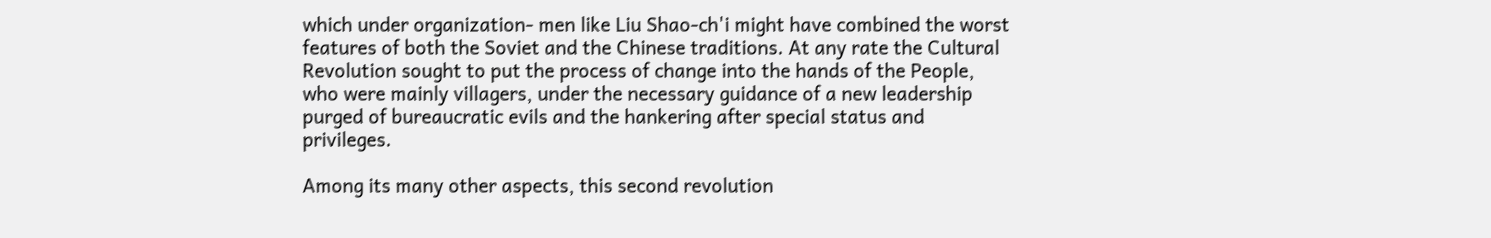which under organization- men like Liu Shao-ch'i might have combined the worst features of both the Soviet and the Chinese traditions. At any rate the Cultural Revolution sought to put the process of change into the hands of the People, who were mainly villagers, under the necessary guidance of a new leadership purged of bureaucratic evils and the hankering after special status and privileges.

Among its many other aspects, this second revolution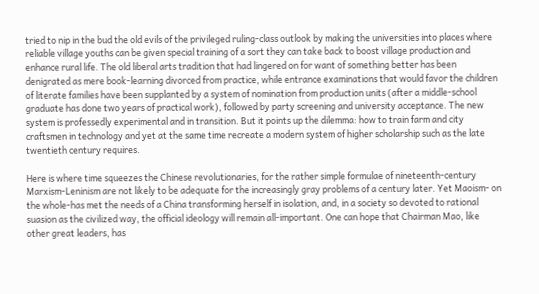tried to nip in the bud the old evils of the privileged ruling-class outlook by making the universities into places where reliable village youths can be given special training of a sort they can take back to boost village production and enhance rural life. The old liberal arts tradition that had lingered on for want of something better has been denigrated as mere book-learning divorced from practice, while entrance examinations that would favor the children of literate families have been supplanted by a system of nomination from production units (after a middle-school graduate has done two years of practical work), followed by party screening and university acceptance. The new system is professedly experimental and in transition. But it points up the dilemma: how to train farm and city craftsmen in technology and yet at the same time recreate a modern system of higher scholarship such as the late twentieth century requires.

Here is where time squeezes the Chinese revolutionaries, for the rather simple formulae of nineteenth-century Marxism-Leninism are not likely to be adequate for the increasingly gray problems of a century later. Yet Maoism- on the whole-has met the needs of a China transforming herself in isolation, and, in a society so devoted to rational suasion as the civilized way, the official ideology will remain all-important. One can hope that Chairman Mao, like other great leaders, has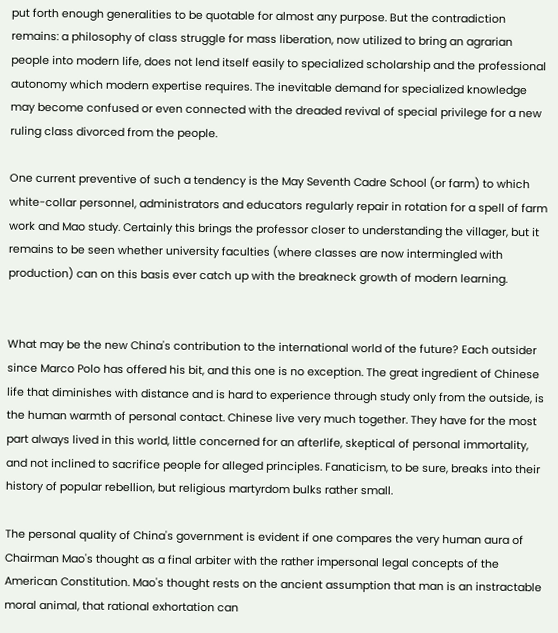put forth enough generalities to be quotable for almost any purpose. But the contradiction remains: a philosophy of class struggle for mass liberation, now utilized to bring an agrarian people into modern life, does not lend itself easily to specialized scholarship and the professional autonomy which modern expertise requires. The inevitable demand for specialized knowledge may become confused or even connected with the dreaded revival of special privilege for a new ruling class divorced from the people.

One current preventive of such a tendency is the May Seventh Cadre School (or farm) to which white-collar personnel, administrators and educators regularly repair in rotation for a spell of farm work and Mao study. Certainly this brings the professor closer to understanding the villager, but it remains to be seen whether university faculties (where classes are now intermingled with production) can on this basis ever catch up with the breakneck growth of modern learning.


What may be the new China's contribution to the international world of the future? Each outsider since Marco Polo has offered his bit, and this one is no exception. The great ingredient of Chinese life that diminishes with distance and is hard to experience through study only from the outside, is the human warmth of personal contact. Chinese live very much together. They have for the most part always lived in this world, little concerned for an afterlife, skeptical of personal immortality, and not inclined to sacrifice people for alleged principles. Fanaticism, to be sure, breaks into their history of popular rebellion, but religious martyrdom bulks rather small.

The personal quality of China's government is evident if one compares the very human aura of Chairman Mao's thought as a final arbiter with the rather impersonal legal concepts of the American Constitution. Mao's thought rests on the ancient assumption that man is an instractable moral animal, that rational exhortation can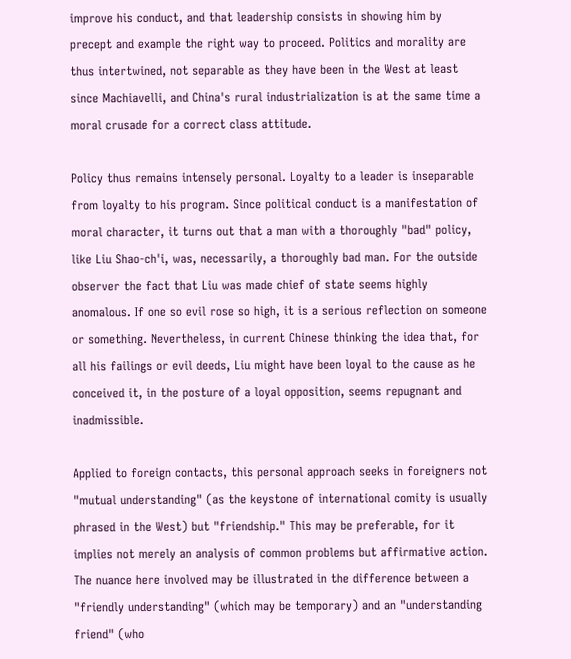improve his conduct, and that leadership consists in showing him by precept and example the right way to proceed. Politics and morality are thus intertwined, not separable as they have been in the West at least since Machiavelli, and China's rural industrialization is at the same time a moral crusade for a correct class attitude.

Policy thus remains intensely personal. Loyalty to a leader is inseparable from loyalty to his program. Since political conduct is a manifestation of moral character, it turns out that a man with a thoroughly "bad" policy, like Liu Shao-ch'i, was, necessarily, a thoroughly bad man. For the outside observer the fact that Liu was made chief of state seems highly anomalous. If one so evil rose so high, it is a serious reflection on someone or something. Nevertheless, in current Chinese thinking the idea that, for all his failings or evil deeds, Liu might have been loyal to the cause as he conceived it, in the posture of a loyal opposition, seems repugnant and inadmissible.

Applied to foreign contacts, this personal approach seeks in foreigners not "mutual understanding" (as the keystone of international comity is usually phrased in the West) but "friendship." This may be preferable, for it implies not merely an analysis of common problems but affirmative action. The nuance here involved may be illustrated in the difference between a "friendly understanding" (which may be temporary) and an "understanding friend" (who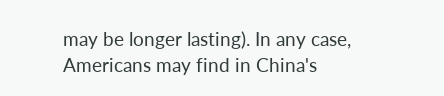may be longer lasting). In any case, Americans may find in China's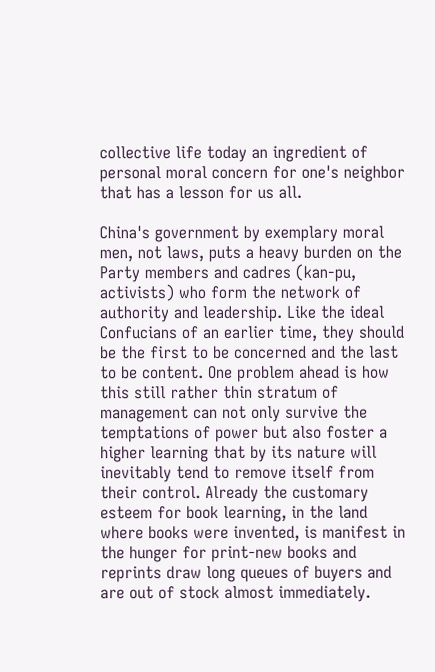collective life today an ingredient of personal moral concern for one's neighbor that has a lesson for us all.

China's government by exemplary moral men, not laws, puts a heavy burden on the Party members and cadres (kan-pu, activists) who form the network of authority and leadership. Like the ideal Confucians of an earlier time, they should be the first to be concerned and the last to be content. One problem ahead is how this still rather thin stratum of management can not only survive the temptations of power but also foster a higher learning that by its nature will inevitably tend to remove itself from their control. Already the customary esteem for book learning, in the land where books were invented, is manifest in the hunger for print-new books and reprints draw long queues of buyers and are out of stock almost immediately.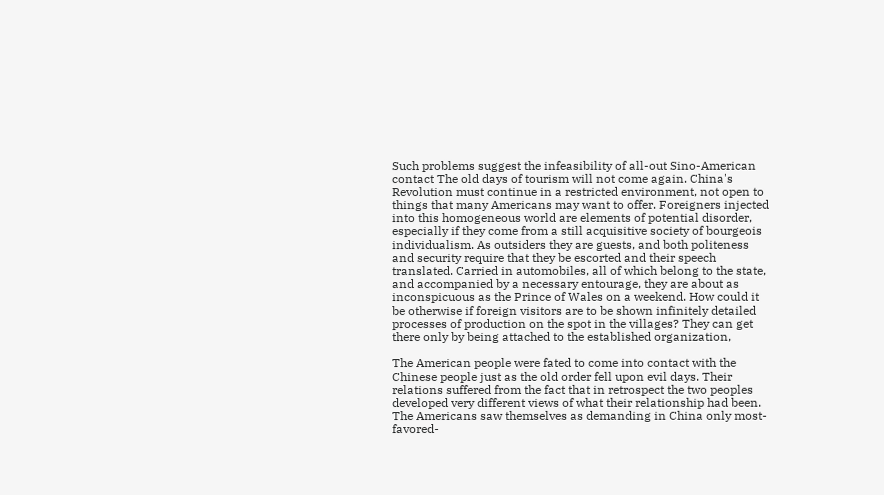Such problems suggest the infeasibility of all-out Sino-American contact The old days of tourism will not come again. China's Revolution must continue in a restricted environment, not open to things that many Americans may want to offer. Foreigners injected into this homogeneous world are elements of potential disorder, especially if they come from a still acquisitive society of bourgeois individualism. As outsiders they are guests, and both politeness and security require that they be escorted and their speech translated. Carried in automobiles, all of which belong to the state, and accompanied by a necessary entourage, they are about as inconspicuous as the Prince of Wales on a weekend. How could it be otherwise if foreign visitors are to be shown infinitely detailed processes of production on the spot in the villages? They can get there only by being attached to the established organization,

The American people were fated to come into contact with the Chinese people just as the old order fell upon evil days. Their relations suffered from the fact that in retrospect the two peoples developed very different views of what their relationship had been. The Americans saw themselves as demanding in China only most-favored-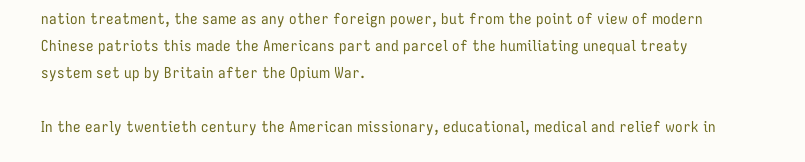nation treatment, the same as any other foreign power, but from the point of view of modern Chinese patriots this made the Americans part and parcel of the humiliating unequal treaty system set up by Britain after the Opium War.

In the early twentieth century the American missionary, educational, medical and relief work in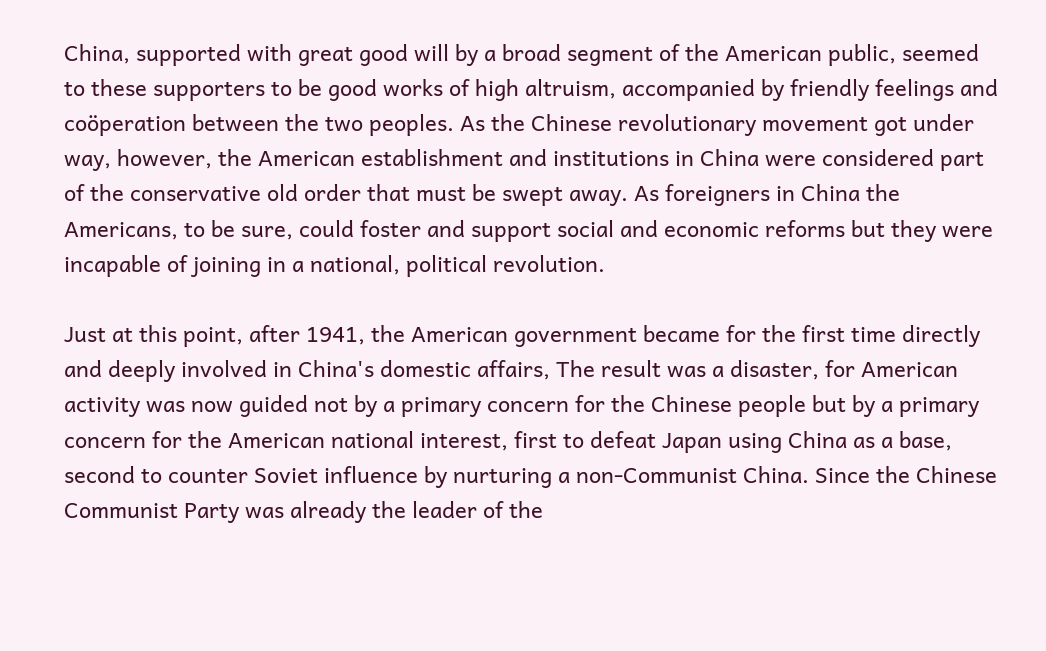China, supported with great good will by a broad segment of the American public, seemed to these supporters to be good works of high altruism, accompanied by friendly feelings and coöperation between the two peoples. As the Chinese revolutionary movement got under way, however, the American establishment and institutions in China were considered part of the conservative old order that must be swept away. As foreigners in China the Americans, to be sure, could foster and support social and economic reforms but they were incapable of joining in a national, political revolution.

Just at this point, after 1941, the American government became for the first time directly and deeply involved in China's domestic affairs, The result was a disaster, for American activity was now guided not by a primary concern for the Chinese people but by a primary concern for the American national interest, first to defeat Japan using China as a base, second to counter Soviet influence by nurturing a non-Communist China. Since the Chinese Communist Party was already the leader of the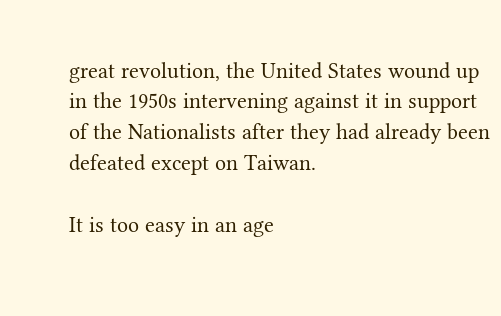great revolution, the United States wound up in the 1950s intervening against it in support of the Nationalists after they had already been defeated except on Taiwan.

It is too easy in an age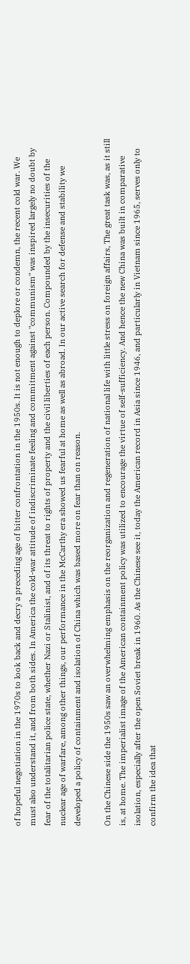of hopeful negotiation in the 1970s to look back and decry a preceding age of bitter confrontation in the 1950s. It is not enough to deplore or condemn, the recent cold war. We must also understand it, and from both sides. In America the cold-war attitude of indiscriminate feeling and commitment against "communism" was inspired largely no doubt by fear of the totalitarian police state, whether Nazi or Stalinist, and of its threat to rights of property and the civil liberties of each person. Compounded by the insecurities of the nuclear age of warfare, among other things, our performance in the McCarthy era showed us fearful at home as well as abroad. In our active search for defense and stability we developed a policy of containment and isolation of China which was based more on fear than on reason.

On the Chinese side the 1950s saw an overwhelming emphasis on the reorganization and regeneration of national life with little stress on foreign affairs, The great task was, as it still is, at home. The imperialist image of the American containment policy was utilized to encourage the virtue of self-sufficiency. And hence the new China was built in comparative isolation, especially after the open Soviet break in 1960. As the Chinese see it, today the American record in Asia since 1946, and particularly in Vietnam since 1965, serves only to confirm the idea that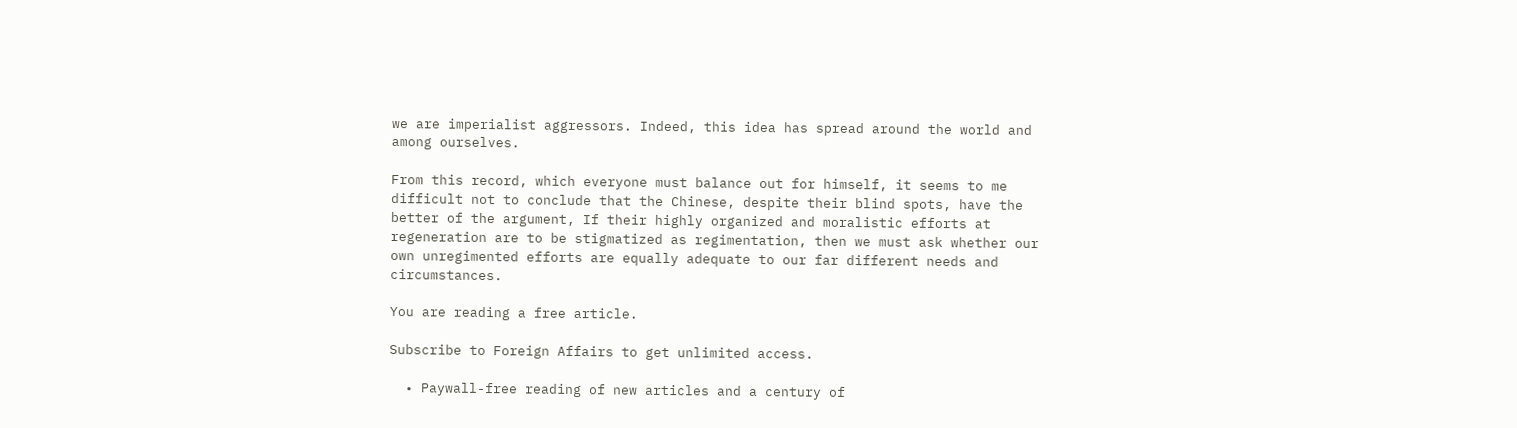we are imperialist aggressors. Indeed, this idea has spread around the world and among ourselves.

From this record, which everyone must balance out for himself, it seems to me difficult not to conclude that the Chinese, despite their blind spots, have the better of the argument, If their highly organized and moralistic efforts at regeneration are to be stigmatized as regimentation, then we must ask whether our own unregimented efforts are equally adequate to our far different needs and circumstances.

You are reading a free article.

Subscribe to Foreign Affairs to get unlimited access.

  • Paywall-free reading of new articles and a century of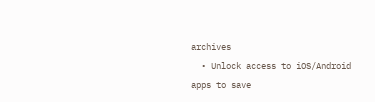archives
  • Unlock access to iOS/Android apps to save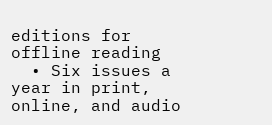editions for offline reading
  • Six issues a year in print, online, and audio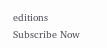editions
Subscribe Now